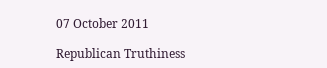07 October 2011

Republican Truthiness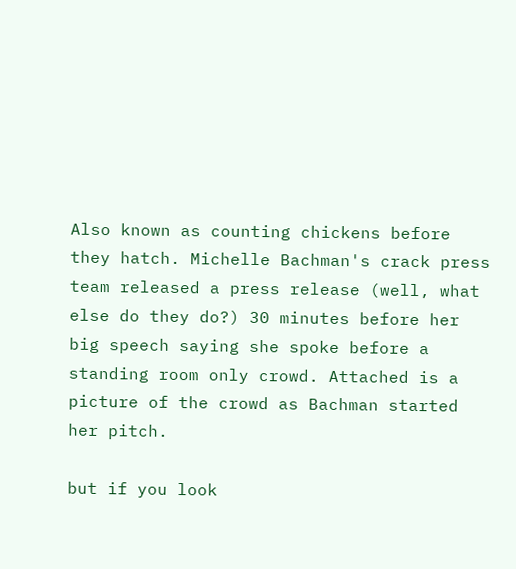Also known as counting chickens before they hatch. Michelle Bachman's crack press team released a press release (well, what else do they do?) 30 minutes before her big speech saying she spoke before a standing room only crowd. Attached is a picture of the crowd as Bachman started her pitch.

but if you look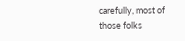carefully, most of those folks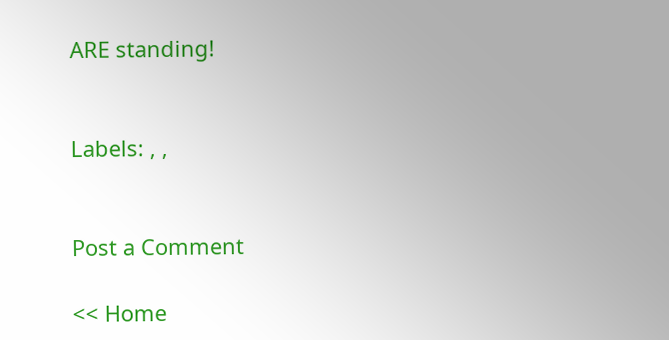ARE standing!


Labels: , ,


Post a Comment

<< Home